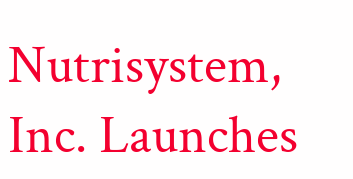Nutrisystem, Inc. Launches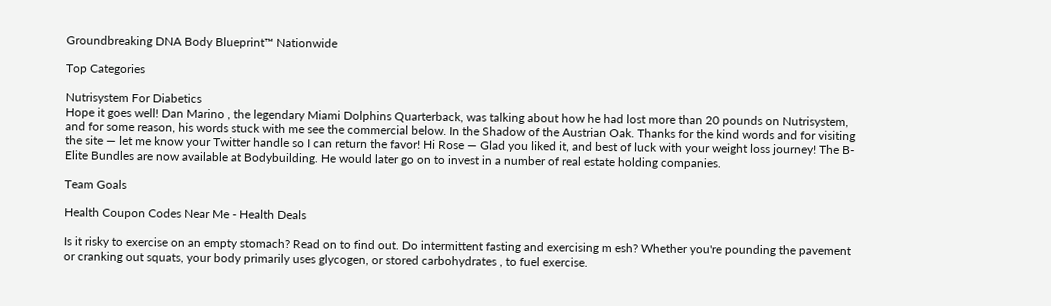Groundbreaking DNA Body Blueprint™ Nationwide

Top Categories

Nutrisystem For Diabetics
Hope it goes well! Dan Marino , the legendary Miami Dolphins Quarterback, was talking about how he had lost more than 20 pounds on Nutrisystem, and for some reason, his words stuck with me see the commercial below. In the Shadow of the Austrian Oak. Thanks for the kind words and for visiting the site — let me know your Twitter handle so I can return the favor! Hi Rose — Glad you liked it, and best of luck with your weight loss journey! The B-Elite Bundles are now available at Bodybuilding. He would later go on to invest in a number of real estate holding companies.

Team Goals

Health Coupon Codes Near Me - Health Deals

Is it risky to exercise on an empty stomach? Read on to find out. Do intermittent fasting and exercising m esh? Whether you're pounding the pavement or cranking out squats, your body primarily uses glycogen, or stored carbohydrates , to fuel exercise.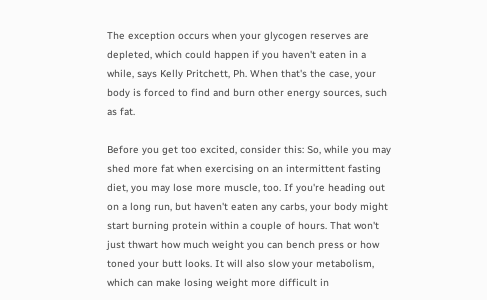The exception occurs when your glycogen reserves are depleted, which could happen if you haven't eaten in a while, says Kelly Pritchett, Ph. When that's the case, your body is forced to find and burn other energy sources, such as fat.

Before you get too excited, consider this: So, while you may shed more fat when exercising on an intermittent fasting diet, you may lose more muscle, too. If you're heading out on a long run, but haven't eaten any carbs, your body might start burning protein within a couple of hours. That won't just thwart how much weight you can bench press or how toned your butt looks. It will also slow your metabolism, which can make losing weight more difficult in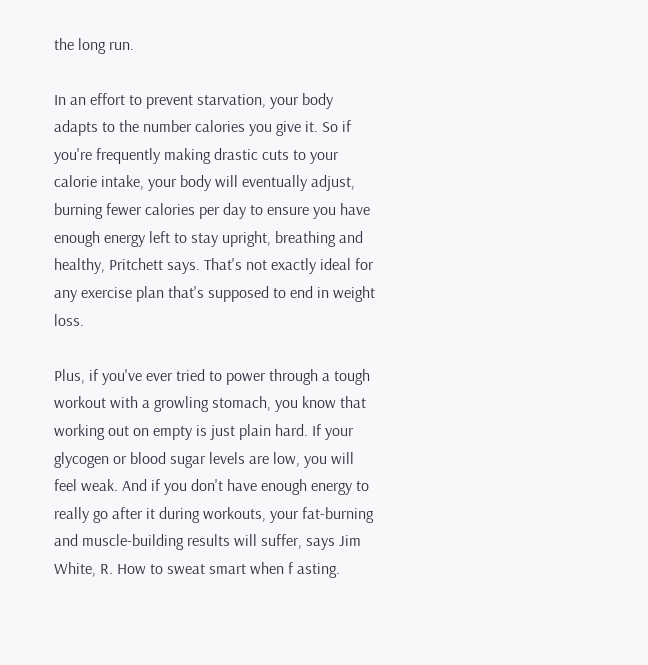the long run.

In an effort to prevent starvation, your body adapts to the number calories you give it. So if you're frequently making drastic cuts to your calorie intake, your body will eventually adjust, burning fewer calories per day to ensure you have enough energy left to stay upright, breathing and healthy, Pritchett says. That's not exactly ideal for any exercise plan that's supposed to end in weight loss.

Plus, if you've ever tried to power through a tough workout with a growling stomach, you know that working out on empty is just plain hard. If your glycogen or blood sugar levels are low, you will feel weak. And if you don't have enough energy to really go after it during workouts, your fat-burning and muscle-building results will suffer, says Jim White, R. How to sweat smart when f asting.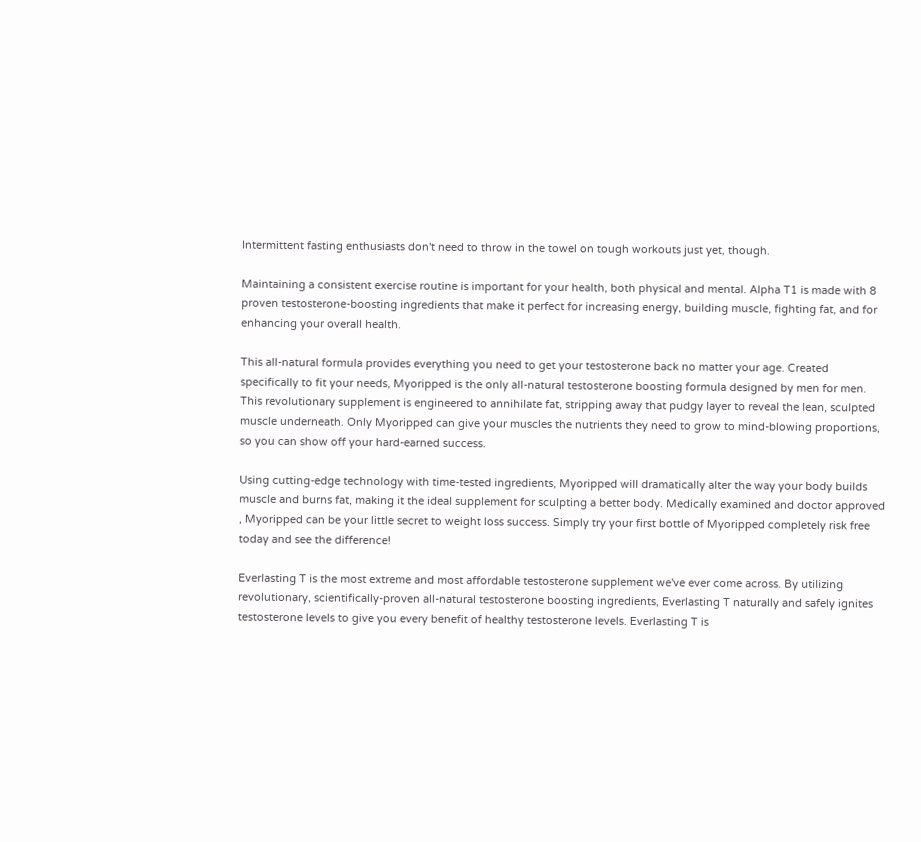Intermittent fasting enthusiasts don't need to throw in the towel on tough workouts just yet, though.

Maintaining a consistent exercise routine is important for your health, both physical and mental. Alpha T1 is made with 8 proven testosterone-boosting ingredients that make it perfect for increasing energy, building muscle, fighting fat, and for enhancing your overall health.

This all-natural formula provides everything you need to get your testosterone back no matter your age. Created specifically to fit your needs, Myoripped is the only all-natural testosterone boosting formula designed by men for men. This revolutionary supplement is engineered to annihilate fat, stripping away that pudgy layer to reveal the lean, sculpted muscle underneath. Only Myoripped can give your muscles the nutrients they need to grow to mind-blowing proportions, so you can show off your hard-earned success.

Using cutting-edge technology with time-tested ingredients, Myoripped will dramatically alter the way your body builds muscle and burns fat, making it the ideal supplement for sculpting a better body. Medically examined and doctor approved , Myoripped can be your little secret to weight loss success. Simply try your first bottle of Myoripped completely risk free today and see the difference!

Everlasting T is the most extreme and most affordable testosterone supplement we've ever come across. By utilizing revolutionary, scientifically-proven all-natural testosterone boosting ingredients, Everlasting T naturally and safely ignites testosterone levels to give you every benefit of healthy testosterone levels. Everlasting T is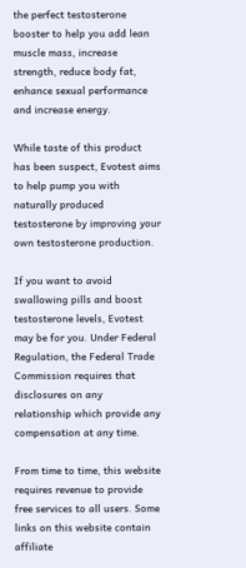the perfect testosterone booster to help you add lean muscle mass, increase strength, reduce body fat, enhance sexual performance and increase energy.

While taste of this product has been suspect, Evotest aims to help pump you with naturally produced testosterone by improving your own testosterone production.

If you want to avoid swallowing pills and boost testosterone levels, Evotest may be for you. Under Federal Regulation, the Federal Trade Commission requires that disclosures on any relationship which provide any compensation at any time.

From time to time, this website requires revenue to provide free services to all users. Some links on this website contain affiliate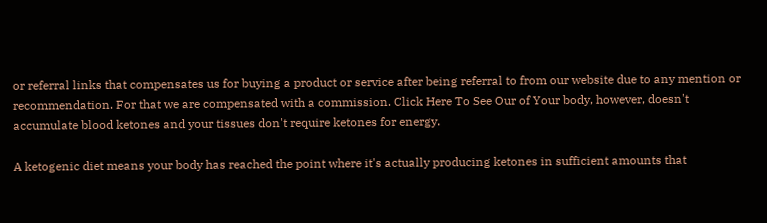or referral links that compensates us for buying a product or service after being referral to from our website due to any mention or recommendation. For that we are compensated with a commission. Click Here To See Our of Your body, however, doesn't accumulate blood ketones and your tissues don't require ketones for energy.

A ketogenic diet means your body has reached the point where it's actually producing ketones in sufficient amounts that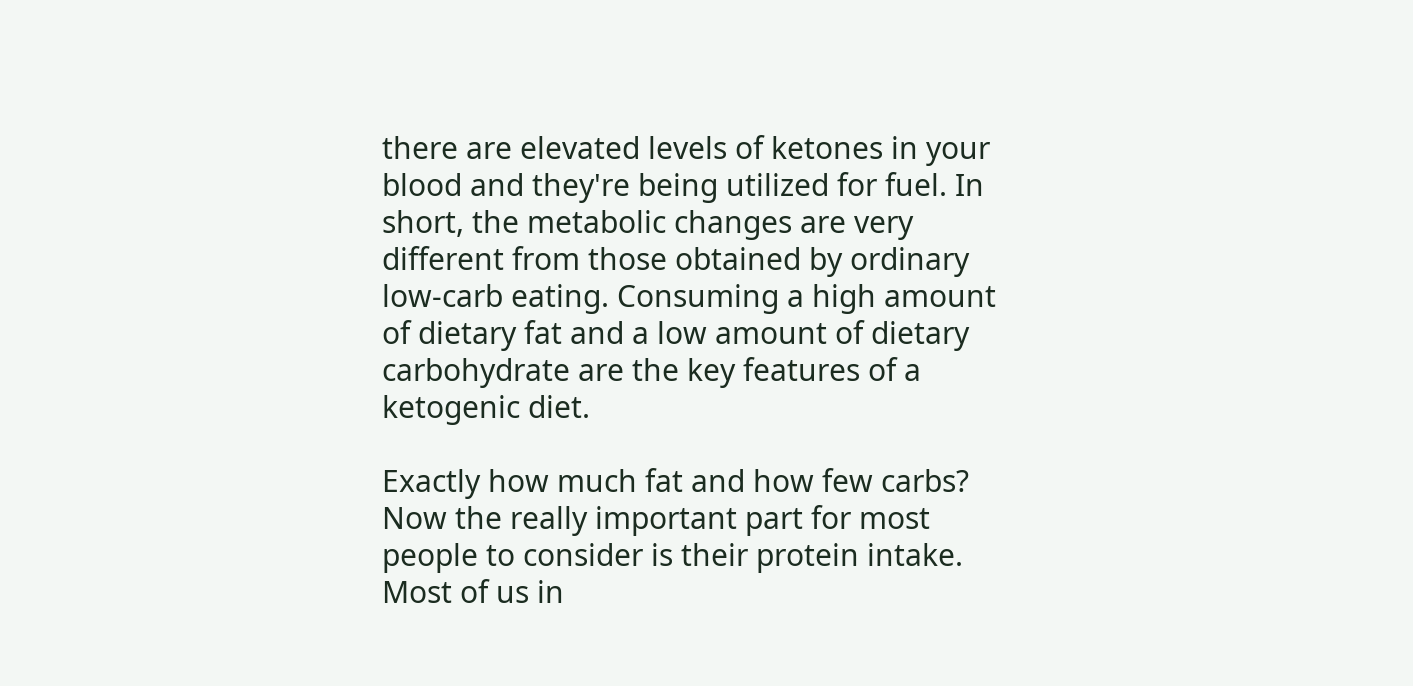there are elevated levels of ketones in your blood and they're being utilized for fuel. In short, the metabolic changes are very different from those obtained by ordinary low-carb eating. Consuming a high amount of dietary fat and a low amount of dietary carbohydrate are the key features of a ketogenic diet.

Exactly how much fat and how few carbs? Now the really important part for most people to consider is their protein intake. Most of us in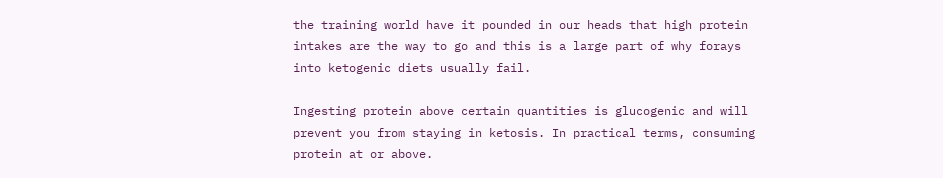the training world have it pounded in our heads that high protein intakes are the way to go and this is a large part of why forays into ketogenic diets usually fail.

Ingesting protein above certain quantities is glucogenic and will prevent you from staying in ketosis. In practical terms, consuming protein at or above.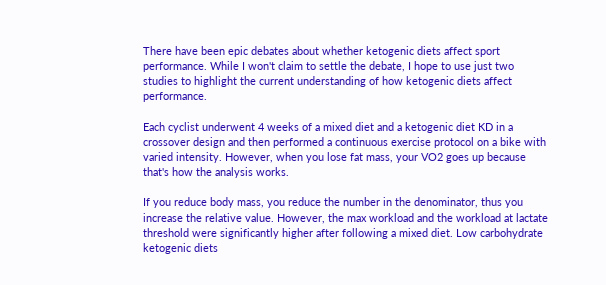There have been epic debates about whether ketogenic diets affect sport performance. While I won't claim to settle the debate, I hope to use just two studies to highlight the current understanding of how ketogenic diets affect performance.

Each cyclist underwent 4 weeks of a mixed diet and a ketogenic diet KD in a crossover design and then performed a continuous exercise protocol on a bike with varied intensity. However, when you lose fat mass, your VO2 goes up because that's how the analysis works.

If you reduce body mass, you reduce the number in the denominator, thus you increase the relative value. However, the max workload and the workload at lactate threshold were significantly higher after following a mixed diet. Low carbohydrate ketogenic diets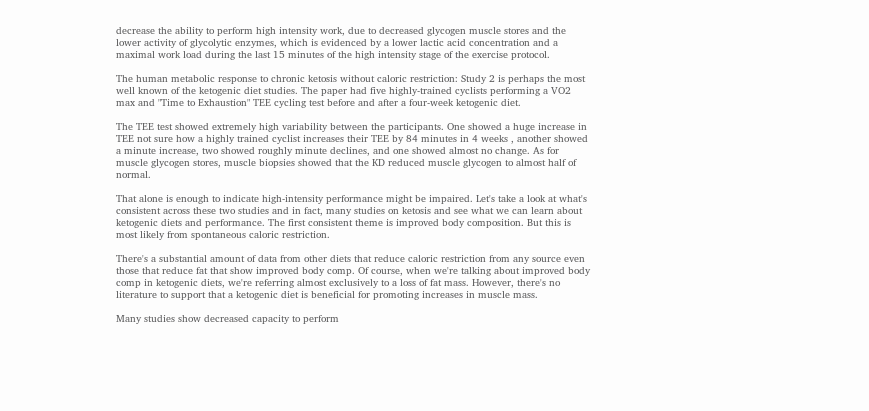decrease the ability to perform high intensity work, due to decreased glycogen muscle stores and the lower activity of glycolytic enzymes, which is evidenced by a lower lactic acid concentration and a maximal work load during the last 15 minutes of the high intensity stage of the exercise protocol.

The human metabolic response to chronic ketosis without caloric restriction: Study 2 is perhaps the most well known of the ketogenic diet studies. The paper had five highly-trained cyclists performing a VO2 max and "Time to Exhaustion" TEE cycling test before and after a four-week ketogenic diet.

The TEE test showed extremely high variability between the participants. One showed a huge increase in TEE not sure how a highly trained cyclist increases their TEE by 84 minutes in 4 weeks , another showed a minute increase, two showed roughly minute declines, and one showed almost no change. As for muscle glycogen stores, muscle biopsies showed that the KD reduced muscle glycogen to almost half of normal.

That alone is enough to indicate high-intensity performance might be impaired. Let's take a look at what's consistent across these two studies and in fact, many studies on ketosis and see what we can learn about ketogenic diets and performance. The first consistent theme is improved body composition. But this is most likely from spontaneous caloric restriction.

There's a substantial amount of data from other diets that reduce caloric restriction from any source even those that reduce fat that show improved body comp. Of course, when we're talking about improved body comp in ketogenic diets, we're referring almost exclusively to a loss of fat mass. However, there's no literature to support that a ketogenic diet is beneficial for promoting increases in muscle mass.

Many studies show decreased capacity to perform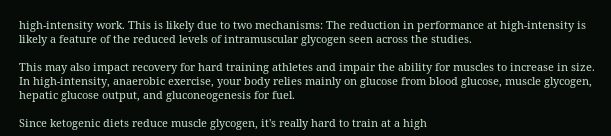high-intensity work. This is likely due to two mechanisms: The reduction in performance at high-intensity is likely a feature of the reduced levels of intramuscular glycogen seen across the studies.

This may also impact recovery for hard training athletes and impair the ability for muscles to increase in size. In high-intensity, anaerobic exercise, your body relies mainly on glucose from blood glucose, muscle glycogen, hepatic glucose output, and gluconeogenesis for fuel.

Since ketogenic diets reduce muscle glycogen, it's really hard to train at a high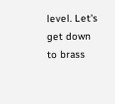level. Let's get down to brass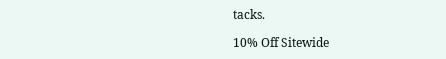tacks.

10% Off Sitewide